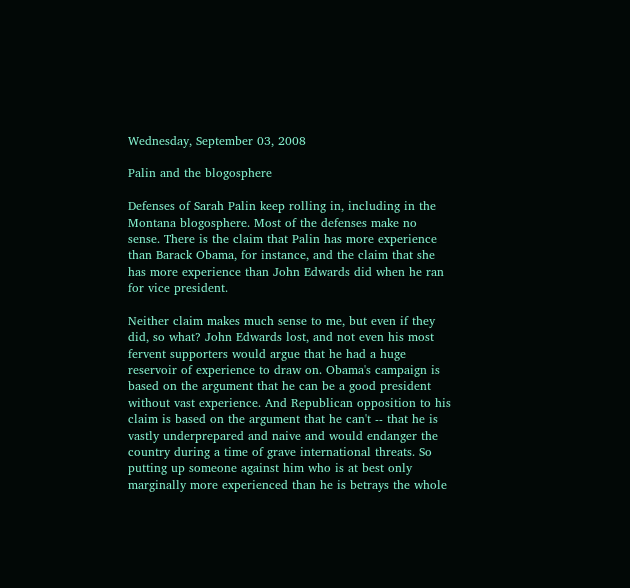Wednesday, September 03, 2008

Palin and the blogosphere

Defenses of Sarah Palin keep rolling in, including in the Montana blogosphere. Most of the defenses make no sense. There is the claim that Palin has more experience than Barack Obama, for instance, and the claim that she has more experience than John Edwards did when he ran for vice president.

Neither claim makes much sense to me, but even if they did, so what? John Edwards lost, and not even his most fervent supporters would argue that he had a huge reservoir of experience to draw on. Obama's campaign is based on the argument that he can be a good president without vast experience. And Republican opposition to his claim is based on the argument that he can't -- that he is vastly underprepared and naive and would endanger the country during a time of grave international threats. So putting up someone against him who is at best only marginally more experienced than he is betrays the whole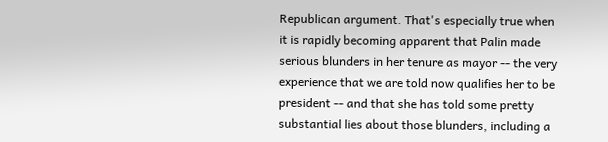Republican argument. That's especially true when it is rapidly becoming apparent that Palin made serious blunders in her tenure as mayor -- the very experience that we are told now qualifies her to be president -- and that she has told some pretty substantial lies about those blunders, including a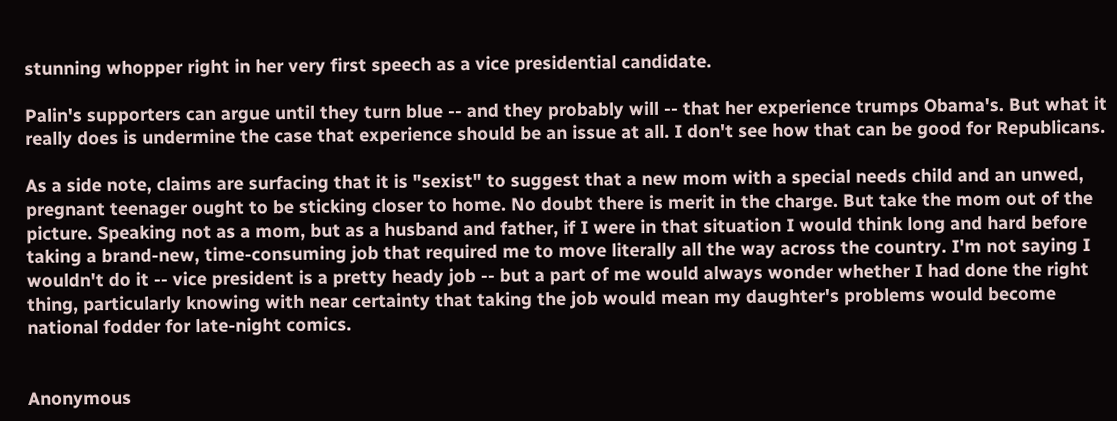stunning whopper right in her very first speech as a vice presidential candidate.

Palin's supporters can argue until they turn blue -- and they probably will -- that her experience trumps Obama's. But what it really does is undermine the case that experience should be an issue at all. I don't see how that can be good for Republicans.

As a side note, claims are surfacing that it is "sexist" to suggest that a new mom with a special needs child and an unwed, pregnant teenager ought to be sticking closer to home. No doubt there is merit in the charge. But take the mom out of the picture. Speaking not as a mom, but as a husband and father, if I were in that situation I would think long and hard before taking a brand-new, time-consuming job that required me to move literally all the way across the country. I'm not saying I wouldn't do it -- vice president is a pretty heady job -- but a part of me would always wonder whether I had done the right thing, particularly knowing with near certainty that taking the job would mean my daughter's problems would become national fodder for late-night comics.


Anonymous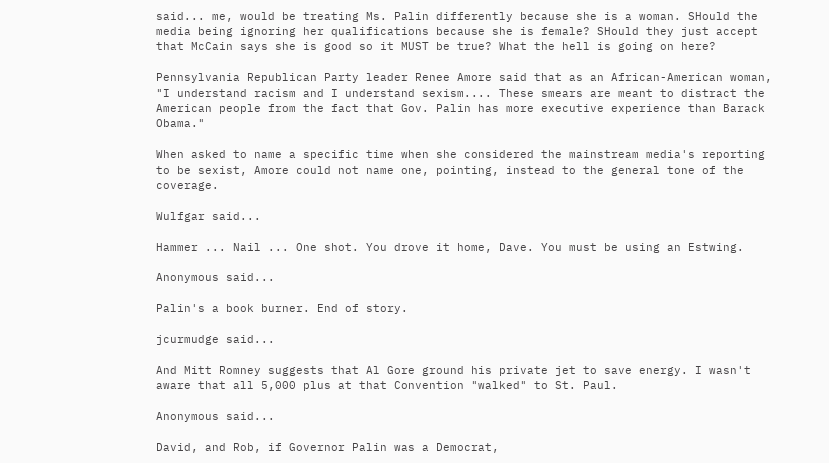said... me, would be treating Ms. Palin differently because she is a woman. SHould the media being ignoring her qualifications because she is female? SHould they just accept that McCain says she is good so it MUST be true? What the hell is going on here?

Pennsylvania Republican Party leader Renee Amore said that as an African-American woman, "I understand racism and I understand sexism.... These smears are meant to distract the American people from the fact that Gov. Palin has more executive experience than Barack Obama."

When asked to name a specific time when she considered the mainstream media's reporting to be sexist, Amore could not name one, pointing, instead to the general tone of the coverage.

Wulfgar said...

Hammer ... Nail ... One shot. You drove it home, Dave. You must be using an Estwing.

Anonymous said...

Palin's a book burner. End of story.

jcurmudge said...

And Mitt Romney suggests that Al Gore ground his private jet to save energy. I wasn't aware that all 5,000 plus at that Convention "walked" to St. Paul.

Anonymous said...

David, and Rob, if Governor Palin was a Democrat,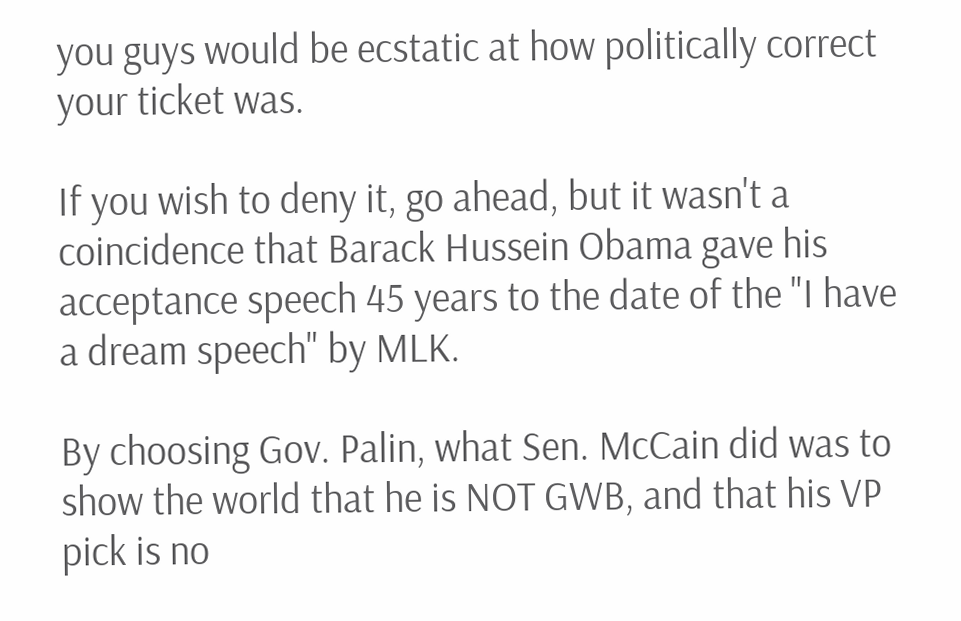you guys would be ecstatic at how politically correct your ticket was.

If you wish to deny it, go ahead, but it wasn't a coincidence that Barack Hussein Obama gave his acceptance speech 45 years to the date of the "I have a dream speech" by MLK.

By choosing Gov. Palin, what Sen. McCain did was to show the world that he is NOT GWB, and that his VP pick is no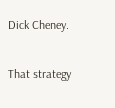Dick Cheney.

That strategy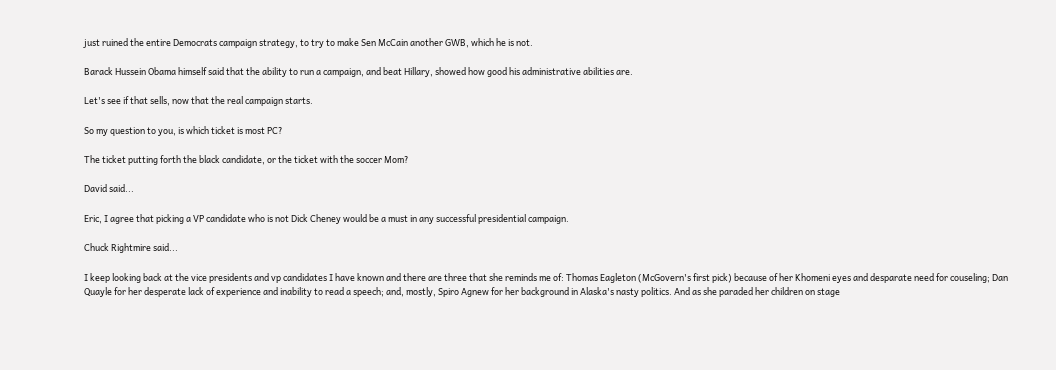just ruined the entire Democrats campaign strategy, to try to make Sen McCain another GWB, which he is not.

Barack Hussein Obama himself said that the ability to run a campaign, and beat Hillary, showed how good his administrative abilities are.

Let's see if that sells, now that the real campaign starts.

So my question to you, is which ticket is most PC?

The ticket putting forth the black candidate, or the ticket with the soccer Mom?

David said...

Eric, I agree that picking a VP candidate who is not Dick Cheney would be a must in any successful presidential campaign.

Chuck Rightmire said...

I keep looking back at the vice presidents and vp candidates I have known and there are three that she reminds me of: Thomas Eagleton (McGovern's first pick) because of her Khomeni eyes and desparate need for couseling; Dan Quayle for her desperate lack of experience and inability to read a speech; and, mostly, Spiro Agnew for her background in Alaska's nasty politics. And as she paraded her children on stage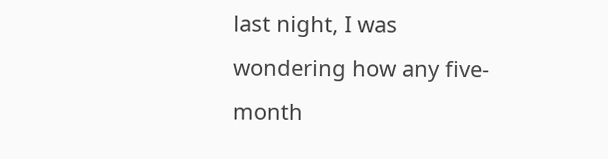last night, I was wondering how any five-month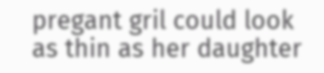pregant gril could look as thin as her daughter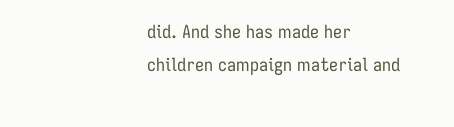did. And she has made her children campaign material and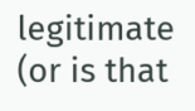legitimate (or is that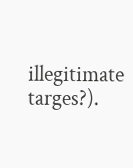illegitimate targes?).